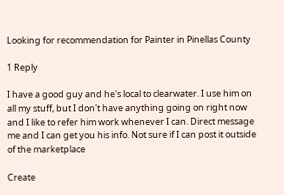Looking for recommendation for Painter in Pinellas County

1 Reply

I have a good guy and he's local to clearwater. I use him on all my stuff, but I don't have anything going on right now and I like to refer him work whenever I can. Direct message me and I can get you his info. Not sure if I can post it outside of the marketplace

Create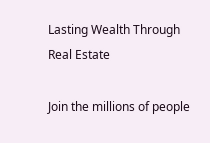Lasting Wealth Through Real Estate

Join the millions of people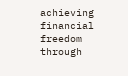achieving financial freedom through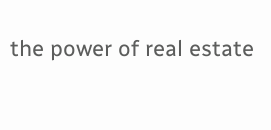the power of real estate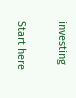investing

Start here